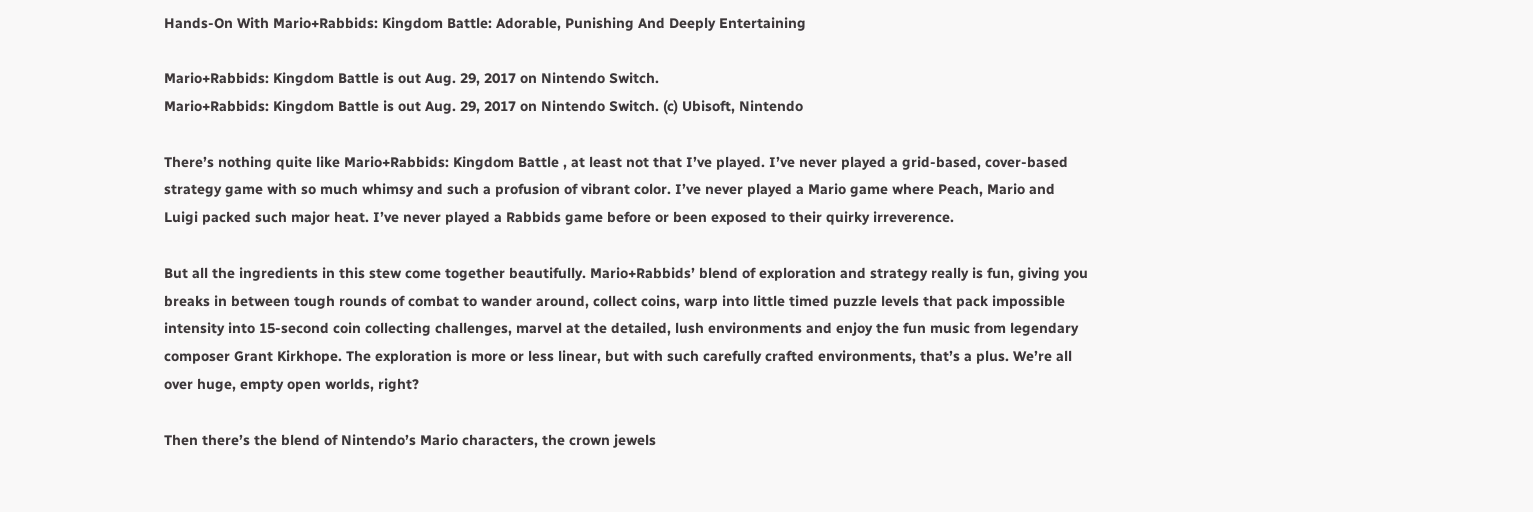Hands-On With Mario+Rabbids: Kingdom Battle: Adorable, Punishing And Deeply Entertaining

Mario+Rabbids: Kingdom Battle is out Aug. 29, 2017 on Nintendo Switch.
Mario+Rabbids: Kingdom Battle is out Aug. 29, 2017 on Nintendo Switch. (c) Ubisoft, Nintendo

There’s nothing quite like Mario+Rabbids: Kingdom Battle , at least not that I’ve played. I’ve never played a grid-based, cover-based strategy game with so much whimsy and such a profusion of vibrant color. I’ve never played a Mario game where Peach, Mario and Luigi packed such major heat. I’ve never played a Rabbids game before or been exposed to their quirky irreverence.

But all the ingredients in this stew come together beautifully. Mario+Rabbids’ blend of exploration and strategy really is fun, giving you breaks in between tough rounds of combat to wander around, collect coins, warp into little timed puzzle levels that pack impossible intensity into 15-second coin collecting challenges, marvel at the detailed, lush environments and enjoy the fun music from legendary composer Grant Kirkhope. The exploration is more or less linear, but with such carefully crafted environments, that’s a plus. We’re all over huge, empty open worlds, right?

Then there’s the blend of Nintendo’s Mario characters, the crown jewels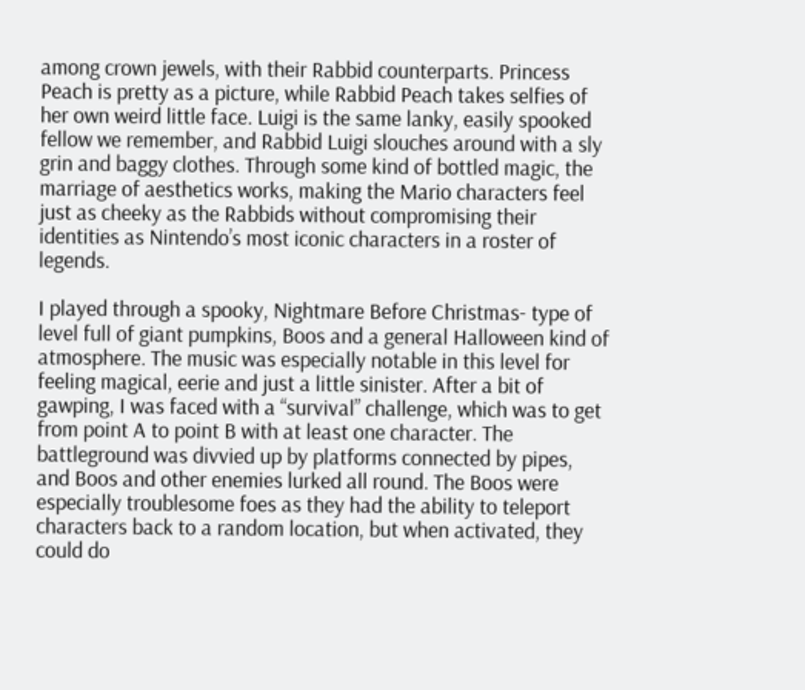among crown jewels, with their Rabbid counterparts. Princess Peach is pretty as a picture, while Rabbid Peach takes selfies of her own weird little face. Luigi is the same lanky, easily spooked fellow we remember, and Rabbid Luigi slouches around with a sly grin and baggy clothes. Through some kind of bottled magic, the marriage of aesthetics works, making the Mario characters feel just as cheeky as the Rabbids without compromising their identities as Nintendo’s most iconic characters in a roster of legends.

I played through a spooky, Nightmare Before Christmas- type of level full of giant pumpkins, Boos and a general Halloween kind of atmosphere. The music was especially notable in this level for feeling magical, eerie and just a little sinister. After a bit of gawping, I was faced with a “survival” challenge, which was to get from point A to point B with at least one character. The battleground was divvied up by platforms connected by pipes, and Boos and other enemies lurked all round. The Boos were especially troublesome foes as they had the ability to teleport characters back to a random location, but when activated, they could do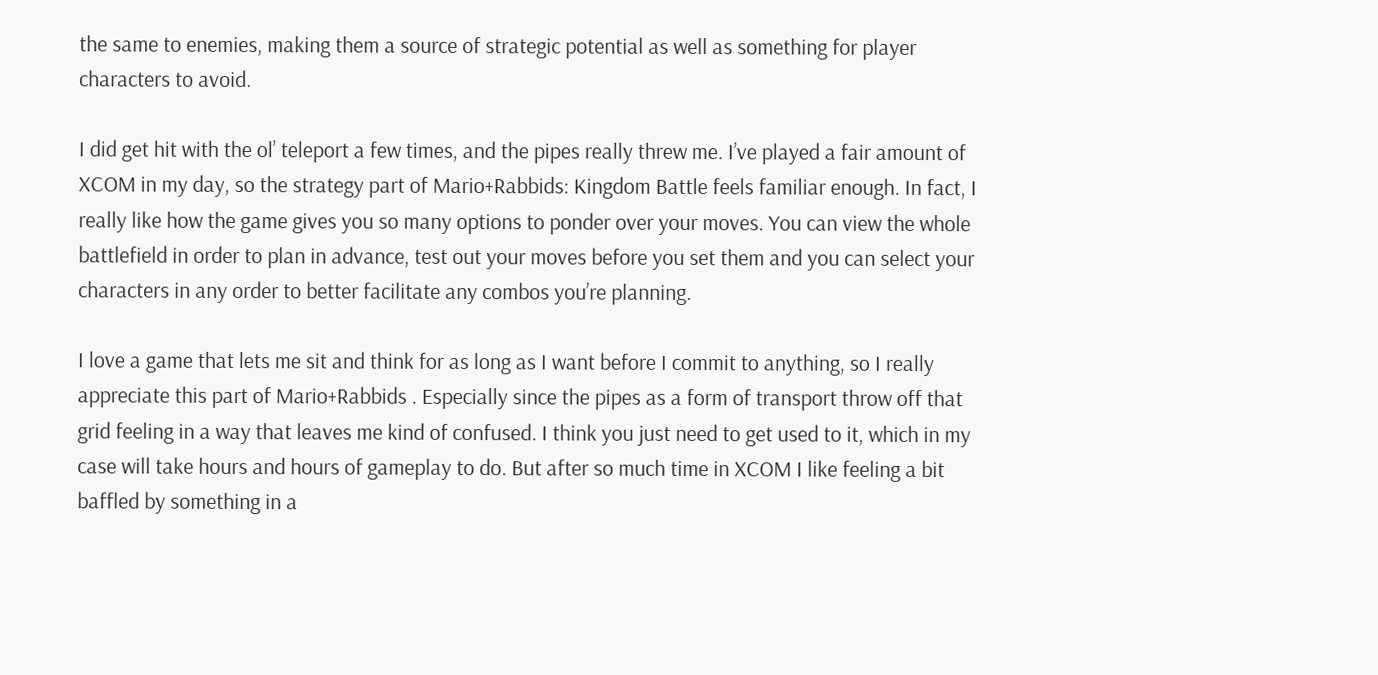the same to enemies, making them a source of strategic potential as well as something for player characters to avoid.

I did get hit with the ol’ teleport a few times, and the pipes really threw me. I’ve played a fair amount of XCOM in my day, so the strategy part of Mario+Rabbids: Kingdom Battle feels familiar enough. In fact, I really like how the game gives you so many options to ponder over your moves. You can view the whole battlefield in order to plan in advance, test out your moves before you set them and you can select your characters in any order to better facilitate any combos you’re planning.

I love a game that lets me sit and think for as long as I want before I commit to anything, so I really appreciate this part of Mario+Rabbids . Especially since the pipes as a form of transport throw off that grid feeling in a way that leaves me kind of confused. I think you just need to get used to it, which in my case will take hours and hours of gameplay to do. But after so much time in XCOM I like feeling a bit baffled by something in a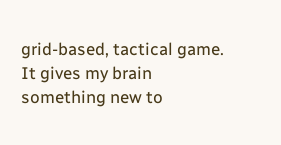grid-based, tactical game. It gives my brain something new to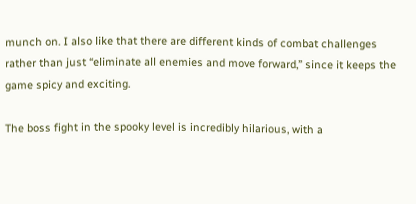munch on. I also like that there are different kinds of combat challenges rather than just “eliminate all enemies and move forward,” since it keeps the game spicy and exciting.

The boss fight in the spooky level is incredibly hilarious, with a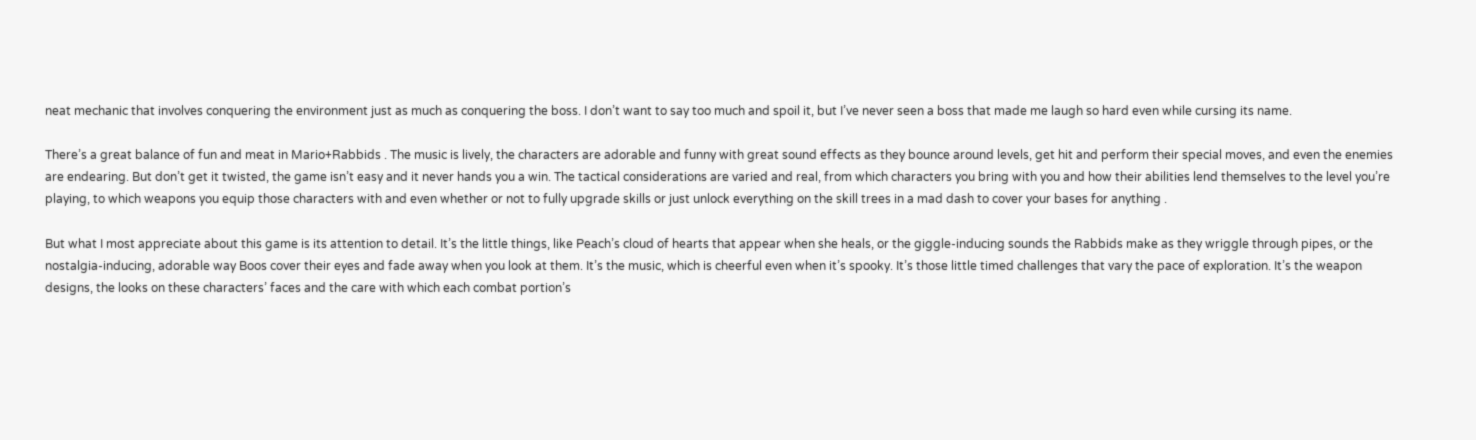neat mechanic that involves conquering the environment just as much as conquering the boss. I don’t want to say too much and spoil it, but I’ve never seen a boss that made me laugh so hard even while cursing its name.

There’s a great balance of fun and meat in Mario+Rabbids . The music is lively, the characters are adorable and funny with great sound effects as they bounce around levels, get hit and perform their special moves, and even the enemies are endearing. But don’t get it twisted, the game isn’t easy and it never hands you a win. The tactical considerations are varied and real, from which characters you bring with you and how their abilities lend themselves to the level you’re playing, to which weapons you equip those characters with and even whether or not to fully upgrade skills or just unlock everything on the skill trees in a mad dash to cover your bases for anything .

But what I most appreciate about this game is its attention to detail. It’s the little things, like Peach’s cloud of hearts that appear when she heals, or the giggle-inducing sounds the Rabbids make as they wriggle through pipes, or the nostalgia-inducing, adorable way Boos cover their eyes and fade away when you look at them. It’s the music, which is cheerful even when it’s spooky. It’s those little timed challenges that vary the pace of exploration. It’s the weapon designs, the looks on these characters’ faces and the care with which each combat portion’s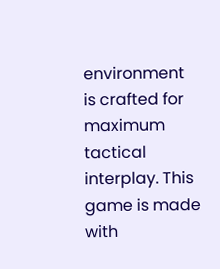environment is crafted for maximum tactical interplay. This game is made with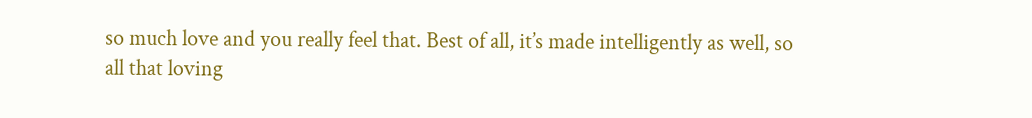so much love and you really feel that. Best of all, it’s made intelligently as well, so all that loving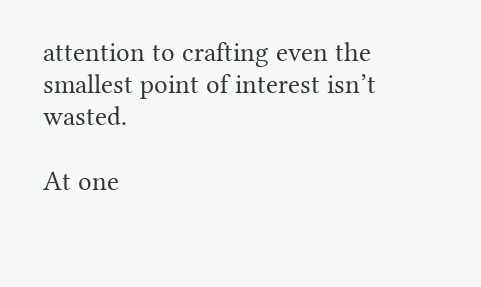attention to crafting even the smallest point of interest isn’t wasted.

At one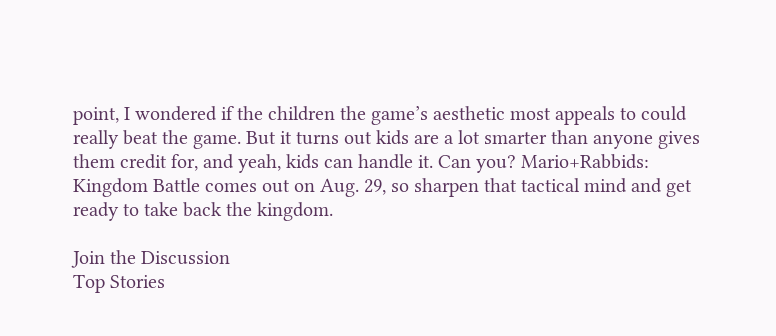point, I wondered if the children the game’s aesthetic most appeals to could really beat the game. But it turns out kids are a lot smarter than anyone gives them credit for, and yeah, kids can handle it. Can you? Mario+Rabbids: Kingdom Battle comes out on Aug. 29, so sharpen that tactical mind and get ready to take back the kingdom.

Join the Discussion
Top Stories